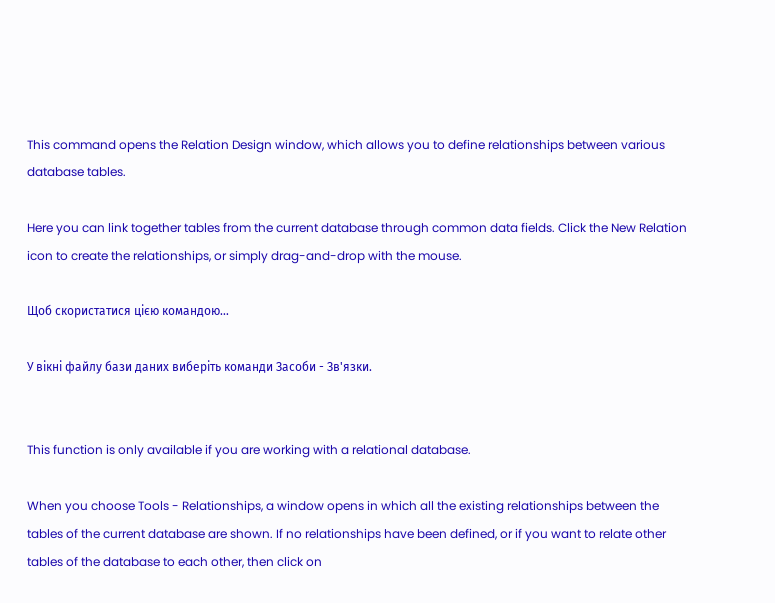This command opens the Relation Design window, which allows you to define relationships between various database tables.

Here you can link together tables from the current database through common data fields. Click the New Relation icon to create the relationships, or simply drag-and-drop with the mouse.

Щоб скористатися цією командою…

У вікні файлу бази даних виберіть команди Засоби - Зв'язки.


This function is only available if you are working with a relational database.

When you choose Tools - Relationships, a window opens in which all the existing relationships between the tables of the current database are shown. If no relationships have been defined, or if you want to relate other tables of the database to each other, then click on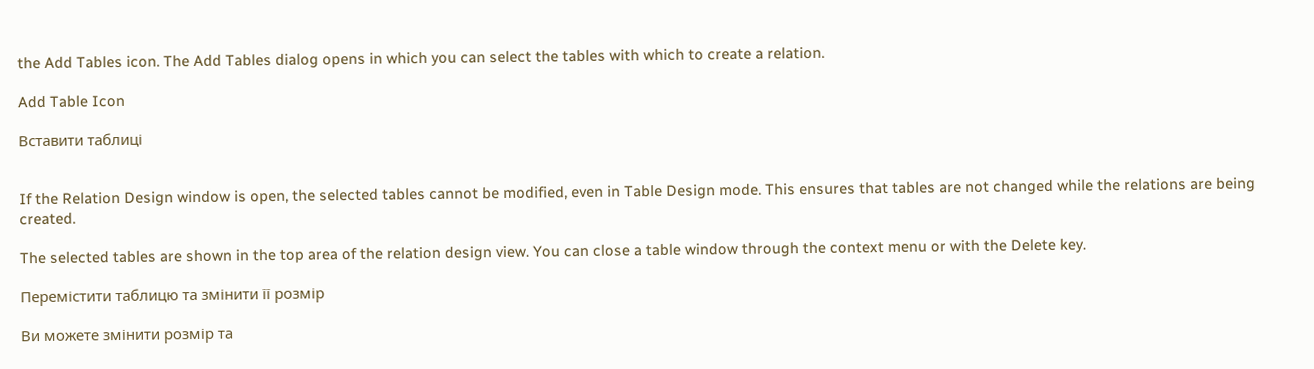the Add Tables icon. The Add Tables dialog opens in which you can select the tables with which to create a relation.

Add Table Icon

Вставити таблиці


If the Relation Design window is open, the selected tables cannot be modified, even in Table Design mode. This ensures that tables are not changed while the relations are being created.

The selected tables are shown in the top area of the relation design view. You can close a table window through the context menu or with the Delete key.

Перемістити таблицю та змінити її розмір

Ви можете змінити розмір та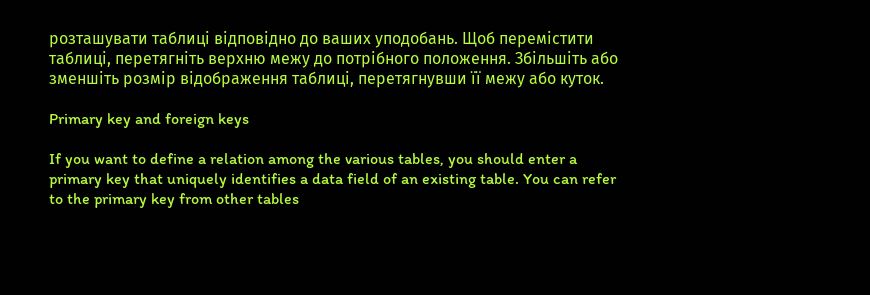розташувати таблиці відповідно до ваших уподобань. Щоб перемістити таблиці, перетягніть верхню межу до потрібного положення. Збільшіть або зменшіть розмір відображення таблиці, перетягнувши її межу або куток.

Primary key and foreign keys

If you want to define a relation among the various tables, you should enter a primary key that uniquely identifies a data field of an existing table. You can refer to the primary key from other tables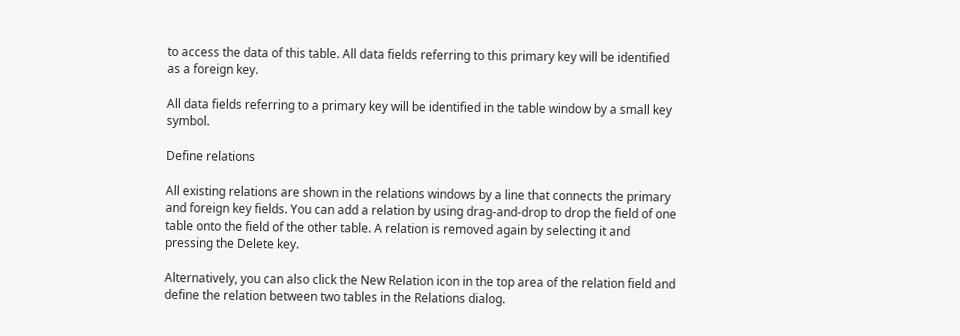to access the data of this table. All data fields referring to this primary key will be identified as a foreign key.

All data fields referring to a primary key will be identified in the table window by a small key symbol.

Define relations

All existing relations are shown in the relations windows by a line that connects the primary and foreign key fields. You can add a relation by using drag-and-drop to drop the field of one table onto the field of the other table. A relation is removed again by selecting it and pressing the Delete key.

Alternatively, you can also click the New Relation icon in the top area of the relation field and define the relation between two tables in the Relations dialog.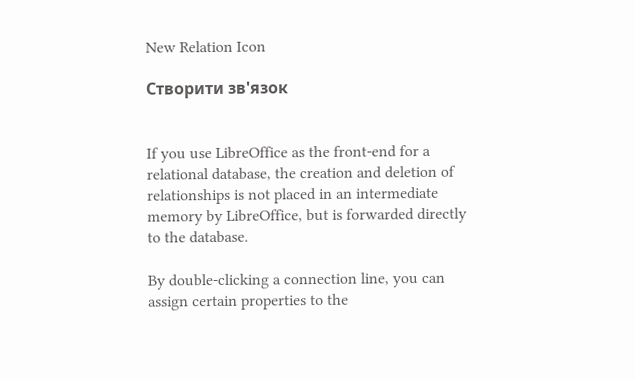New Relation Icon

Створити зв'язок


If you use LibreOffice as the front-end for a relational database, the creation and deletion of relationships is not placed in an intermediate memory by LibreOffice, but is forwarded directly to the database.

By double-clicking a connection line, you can assign certain properties to the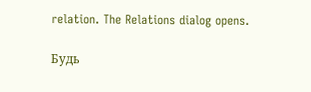relation. The Relations dialog opens.

Будь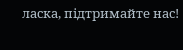ласка, підтримайте нас!